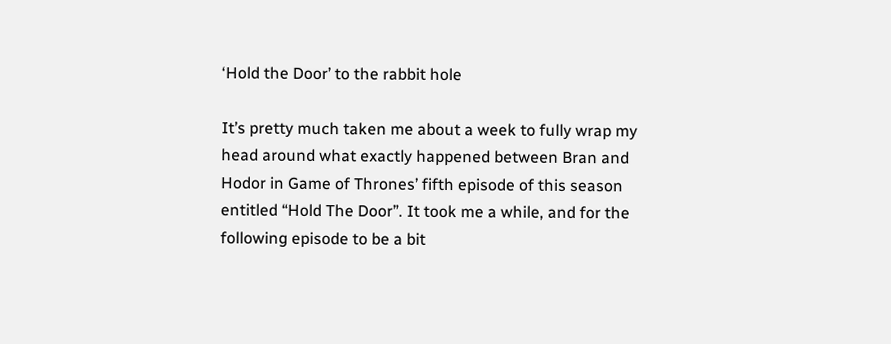‘Hold the Door’ to the rabbit hole

It’s pretty much taken me about a week to fully wrap my head around what exactly happened between Bran and Hodor in Game of Thrones’ fifth episode of this season entitled “Hold The Door”. It took me a while, and for the following episode to be a bit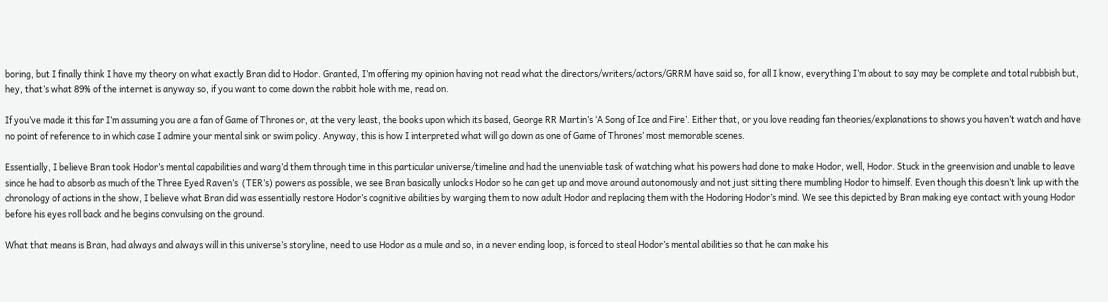boring, but I finally think I have my theory on what exactly Bran did to Hodor. Granted, I’m offering my opinion having not read what the directors/writers/actors/GRRM have said so, for all I know, everything I’m about to say may be complete and total rubbish but, hey, that’s what 89% of the internet is anyway so, if you want to come down the rabbit hole with me, read on.

If you’ve made it this far I’m assuming you are a fan of Game of Thrones or, at the very least, the books upon which its based, George RR Martin’s ‘A Song of Ice and Fire’. Either that, or you love reading fan theories/explanations to shows you haven’t watch and have no point of reference to in which case I admire your mental sink or swim policy. Anyway, this is how I interpreted what will go down as one of Game of Thrones’ most memorable scenes.

Essentially, I believe Bran took Hodor’s mental capabilities and warg’d them through time in this particular universe/timeline and had the unenviable task of watching what his powers had done to make Hodor, well, Hodor. Stuck in the greenvision and unable to leave since he had to absorb as much of the Three Eyed Raven’s  (TER’s) powers as possible, we see Bran basically unlocks Hodor so he can get up and move around autonomously and not just sitting there mumbling Hodor to himself. Even though this doesn’t link up with the chronology of actions in the show, I believe what Bran did was essentially restore Hodor’s cognitive abilities by warging them to now adult Hodor and replacing them with the Hodoring Hodor’s mind. We see this depicted by Bran making eye contact with young Hodor before his eyes roll back and he begins convulsing on the ground.

What that means is Bran, had always and always will in this universe’s storyline, need to use Hodor as a mule and so, in a never ending loop, is forced to steal Hodor’s mental abilities so that he can make his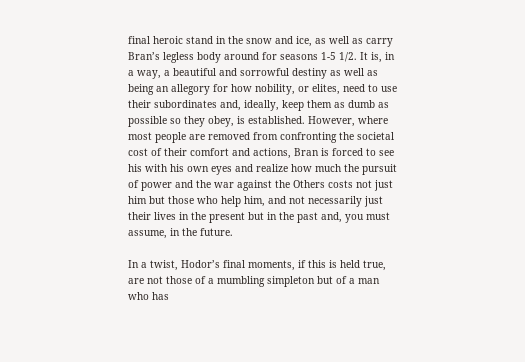final heroic stand in the snow and ice, as well as carry Bran’s legless body around for seasons 1-5 1/2. It is, in a way, a beautiful and sorrowful destiny as well as being an allegory for how nobility, or elites, need to use their subordinates and, ideally, keep them as dumb as possible so they obey, is established. However, where most people are removed from confronting the societal cost of their comfort and actions, Bran is forced to see his with his own eyes and realize how much the pursuit of power and the war against the Others costs not just him but those who help him, and not necessarily just their lives in the present but in the past and, you must assume, in the future.

In a twist, Hodor’s final moments, if this is held true, are not those of a mumbling simpleton but of a man who has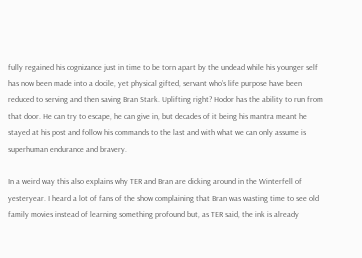fully regained his cognizance just in time to be torn apart by the undead while his younger self has now been made into a docile, yet physical gifted, servant who’s life purpose have been reduced to serving and then saving Bran Stark. Uplifting right? Hodor has the ability to run from that door. He can try to escape, he can give in, but decades of it being his mantra meant he stayed at his post and follow his commands to the last and with what we can only assume is superhuman endurance and bravery.

In a weird way this also explains why TER and Bran are dicking around in the Winterfell of yesteryear. I heard a lot of fans of the show complaining that Bran was wasting time to see old family movies instead of learning something profound but, as TER said, the ink is already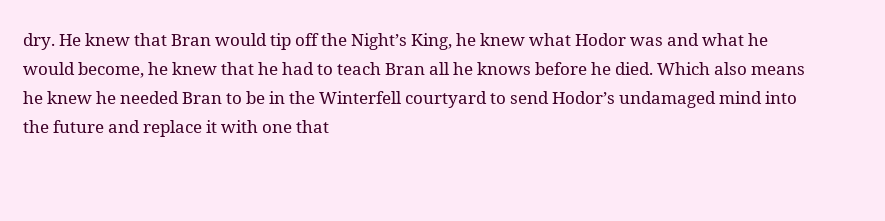dry. He knew that Bran would tip off the Night’s King, he knew what Hodor was and what he would become, he knew that he had to teach Bran all he knows before he died. Which also means he knew he needed Bran to be in the Winterfell courtyard to send Hodor’s undamaged mind into the future and replace it with one that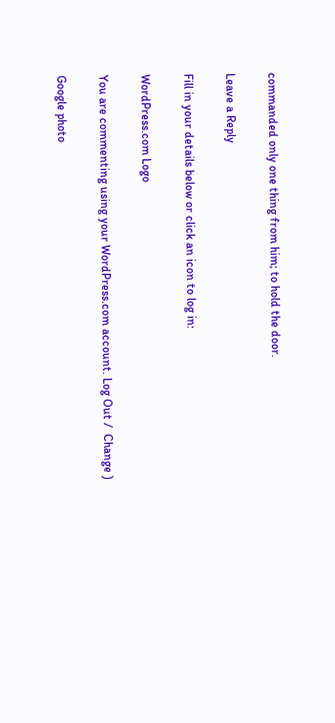commanded only one thing from him; to hold the door.

Leave a Reply

Fill in your details below or click an icon to log in:

WordPress.com Logo

You are commenting using your WordPress.com account. Log Out /  Change )

Google photo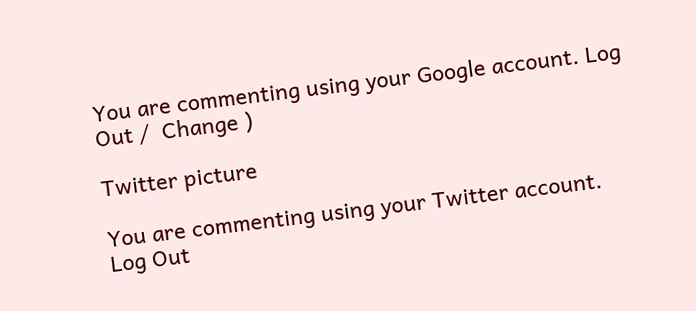You are commenting using your Google account. Log Out /  Change )

Twitter picture

You are commenting using your Twitter account. Log Out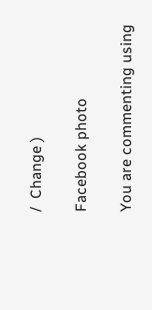/  Change )

Facebook photo

You are commenting using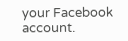your Facebook account.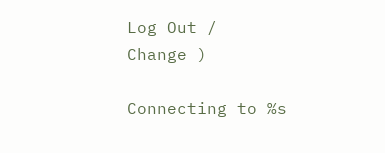Log Out /  Change )

Connecting to %s